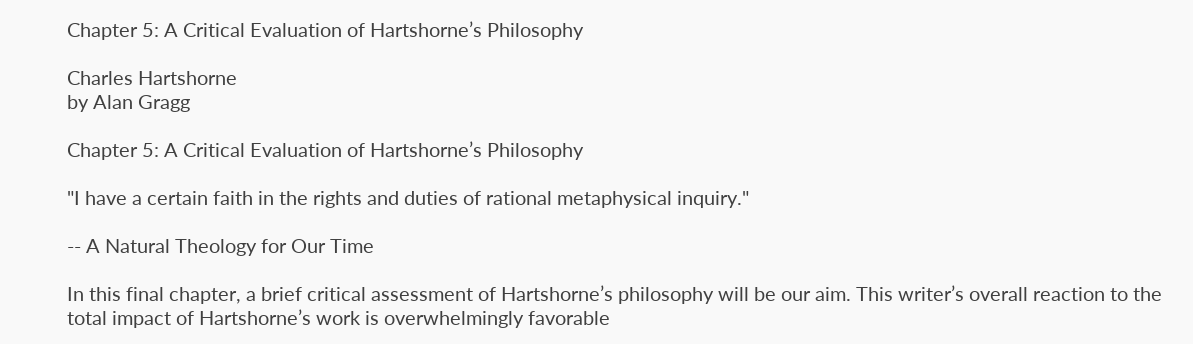Chapter 5: A Critical Evaluation of Hartshorne’s Philosophy

Charles Hartshorne
by Alan Gragg

Chapter 5: A Critical Evaluation of Hartshorne’s Philosophy

"I have a certain faith in the rights and duties of rational metaphysical inquiry."

-- A Natural Theology for Our Time

In this final chapter, a brief critical assessment of Hartshorne’s philosophy will be our aim. This writer’s overall reaction to the total impact of Hartshorne’s work is overwhelmingly favorable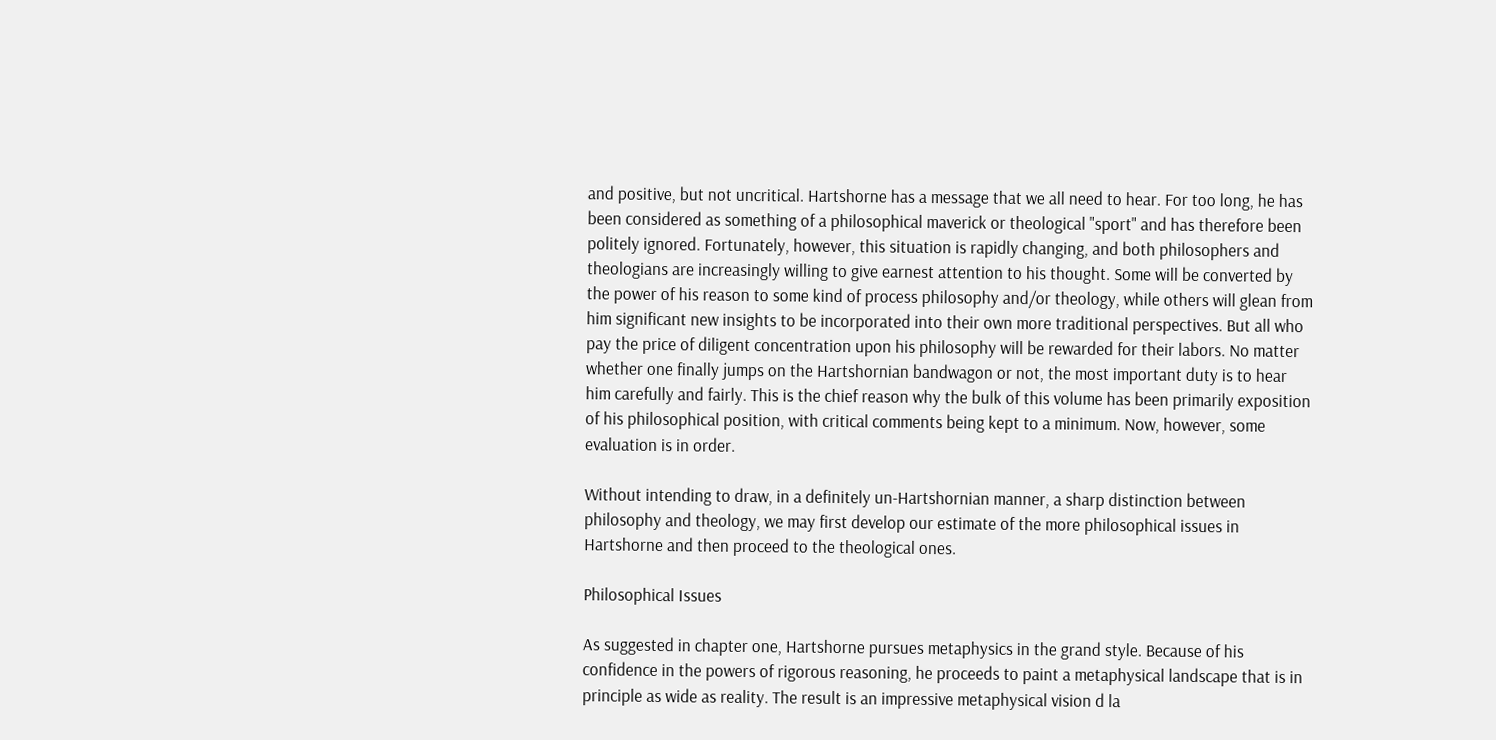and positive, but not uncritical. Hartshorne has a message that we all need to hear. For too long, he has been considered as something of a philosophical maverick or theological "sport" and has therefore been politely ignored. Fortunately, however, this situation is rapidly changing, and both philosophers and theologians are increasingly willing to give earnest attention to his thought. Some will be converted by the power of his reason to some kind of process philosophy and/or theology, while others will glean from him significant new insights to be incorporated into their own more traditional perspectives. But all who pay the price of diligent concentration upon his philosophy will be rewarded for their labors. No matter whether one finally jumps on the Hartshornian bandwagon or not, the most important duty is to hear him carefully and fairly. This is the chief reason why the bulk of this volume has been primarily exposition of his philosophical position, with critical comments being kept to a minimum. Now, however, some evaluation is in order.

Without intending to draw, in a definitely un-Hartshornian manner, a sharp distinction between philosophy and theology, we may first develop our estimate of the more philosophical issues in Hartshorne and then proceed to the theological ones.

Philosophical Issues

As suggested in chapter one, Hartshorne pursues metaphysics in the grand style. Because of his confidence in the powers of rigorous reasoning, he proceeds to paint a metaphysical landscape that is in principle as wide as reality. The result is an impressive metaphysical vision d la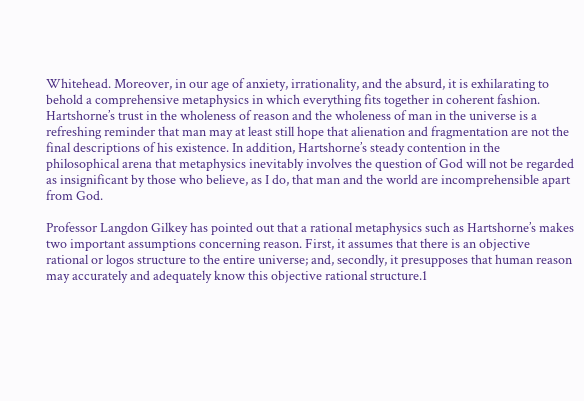Whitehead. Moreover, in our age of anxiety, irrationality, and the absurd, it is exhilarating to behold a comprehensive metaphysics in which everything fits together in coherent fashion. Hartshorne’s trust in the wholeness of reason and the wholeness of man in the universe is a refreshing reminder that man may at least still hope that alienation and fragmentation are not the final descriptions of his existence. In addition, Hartshorne’s steady contention in the philosophical arena that metaphysics inevitably involves the question of God will not be regarded as insignificant by those who believe, as I do, that man and the world are incomprehensible apart from God.

Professor Langdon Gilkey has pointed out that a rational metaphysics such as Hartshorne’s makes two important assumptions concerning reason. First, it assumes that there is an objective rational or logos structure to the entire universe; and, secondly, it presupposes that human reason may accurately and adequately know this objective rational structure.1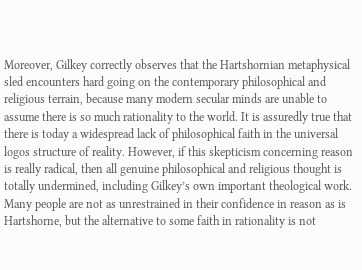Moreover, Gilkey correctly observes that the Hartshornian metaphysical sled encounters hard going on the contemporary philosophical and religious terrain, because many modern secular minds are unable to assume there is so much rationality to the world. It is assuredly true that there is today a widespread lack of philosophical faith in the universal logos structure of reality. However, if this skepticism concerning reason is really radical, then all genuine philosophical and religious thought is totally undermined, including Gilkey’s own important theological work. Many people are not as unrestrained in their confidence in reason as is Hartshorne, but the alternative to some faith in rationality is not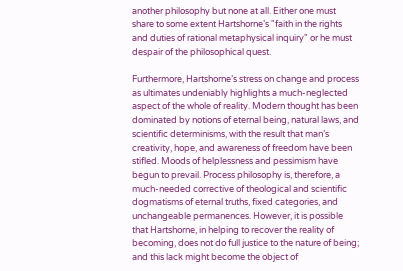another philosophy but none at all. Either one must share to some extent Hartshorne’s "faith in the rights and duties of rational metaphysical inquiry" or he must despair of the philosophical quest.

Furthermore, Hartshorne’s stress on change and process as ultimates undeniably highlights a much-neglected aspect of the whole of reality. Modern thought has been dominated by notions of eternal being, natural laws, and scientific determinisms, with the result that man’s creativity, hope, and awareness of freedom have been stifled. Moods of helplessness and pessimism have begun to prevail. Process philosophy is, therefore, a much-needed corrective of theological and scientific dogmatisms of eternal truths, fixed categories, and unchangeable permanences. However, it is possible that Hartshorne, in helping to recover the reality of becoming, does not do full justice to the nature of being; and this lack might become the object of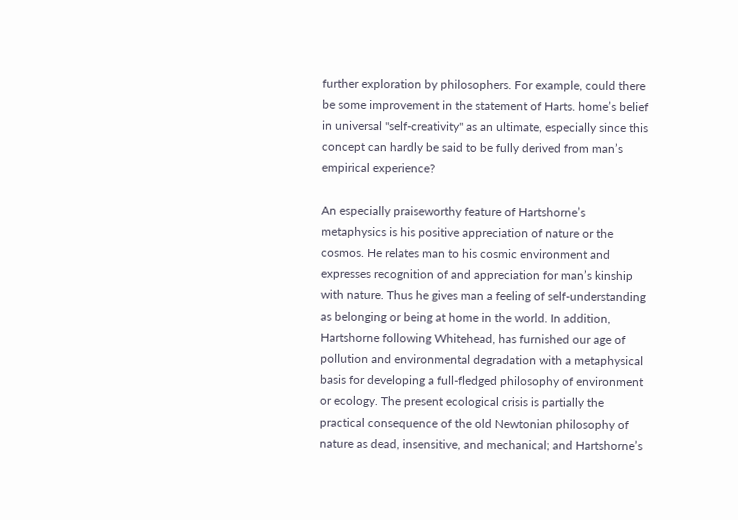further exploration by philosophers. For example, could there be some improvement in the statement of Harts. home’s belief in universal "self-creativity" as an ultimate, especially since this concept can hardly be said to be fully derived from man’s empirical experience?

An especially praiseworthy feature of Hartshorne’s metaphysics is his positive appreciation of nature or the cosmos. He relates man to his cosmic environment and expresses recognition of and appreciation for man’s kinship with nature. Thus he gives man a feeling of self-understanding as belonging or being at home in the world. In addition, Hartshorne following Whitehead, has furnished our age of pollution and environmental degradation with a metaphysical basis for developing a full-fledged philosophy of environment or ecology. The present ecological crisis is partially the practical consequence of the old Newtonian philosophy of nature as dead, insensitive, and mechanical; and Hartshorne’s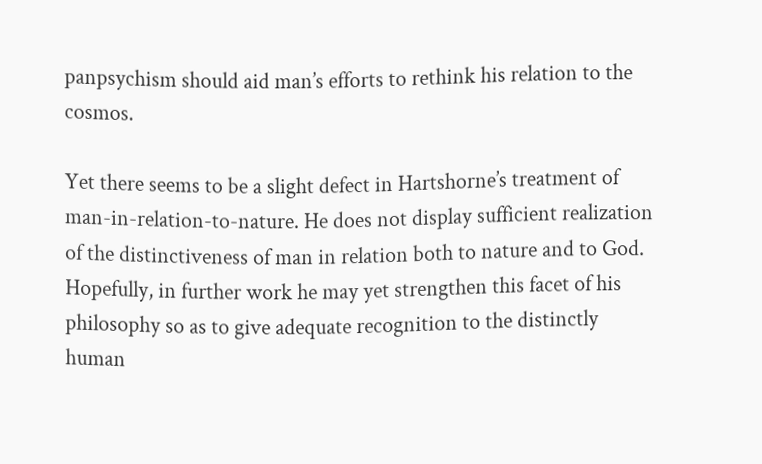panpsychism should aid man’s efforts to rethink his relation to the cosmos.

Yet there seems to be a slight defect in Hartshorne’s treatment of man-in-relation-to-nature. He does not display sufficient realization of the distinctiveness of man in relation both to nature and to God. Hopefully, in further work he may yet strengthen this facet of his philosophy so as to give adequate recognition to the distinctly human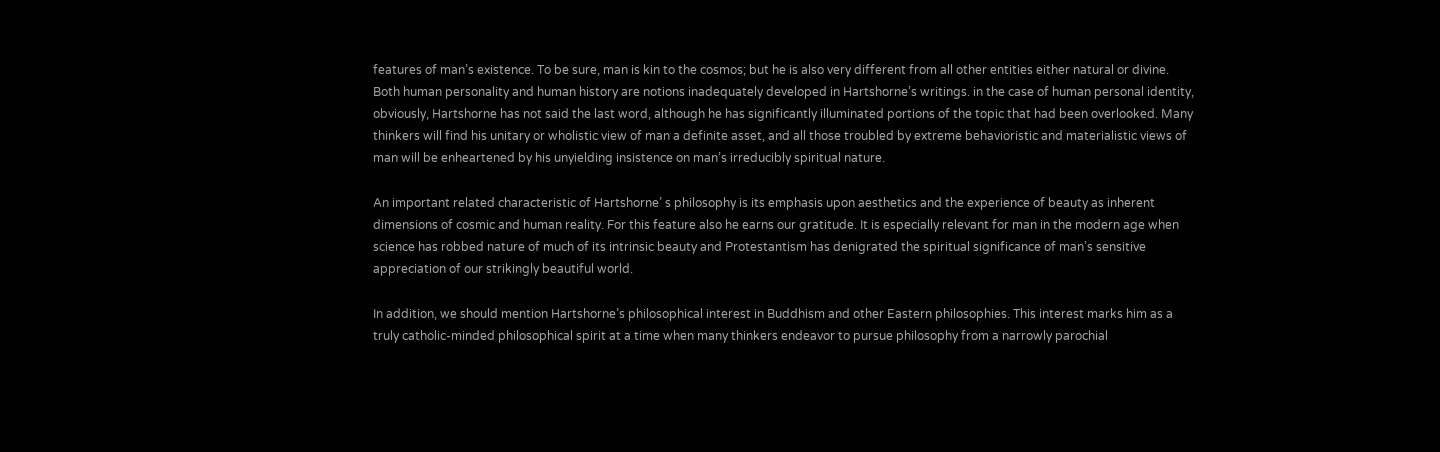features of man’s existence. To be sure, man is kin to the cosmos; but he is also very different from all other entities either natural or divine. Both human personality and human history are notions inadequately developed in Hartshorne’s writings. in the case of human personal identity, obviously, Hartshorne has not said the last word, although he has significantly illuminated portions of the topic that had been overlooked. Many thinkers will find his unitary or wholistic view of man a definite asset, and all those troubled by extreme behavioristic and materialistic views of man will be enheartened by his unyielding insistence on man’s irreducibly spiritual nature.

An important related characteristic of Hartshorne’ s philosophy is its emphasis upon aesthetics and the experience of beauty as inherent dimensions of cosmic and human reality. For this feature also he earns our gratitude. It is especially relevant for man in the modern age when science has robbed nature of much of its intrinsic beauty and Protestantism has denigrated the spiritual significance of man’s sensitive appreciation of our strikingly beautiful world.

In addition, we should mention Hartshorne’s philosophical interest in Buddhism and other Eastern philosophies. This interest marks him as a truly catholic-minded philosophical spirit at a time when many thinkers endeavor to pursue philosophy from a narrowly parochial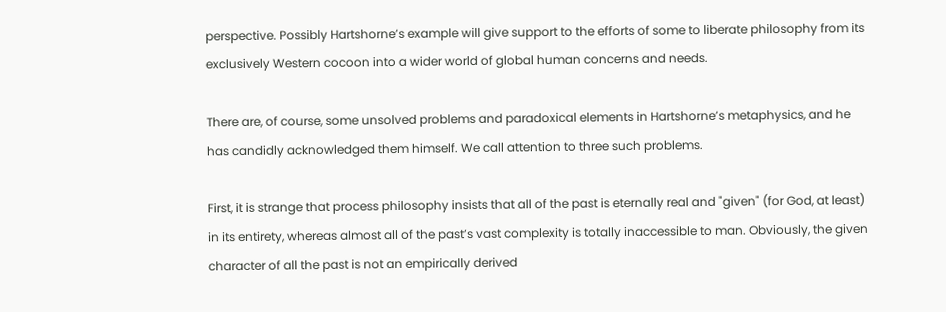perspective. Possibly Hartshorne’s example will give support to the efforts of some to liberate philosophy from its exclusively Western cocoon into a wider world of global human concerns and needs.

There are, of course, some unsolved problems and paradoxical elements in Hartshorne’s metaphysics, and he has candidly acknowledged them himself. We call attention to three such problems.

First, it is strange that process philosophy insists that all of the past is eternally real and "given" (for God, at least) in its entirety, whereas almost all of the past’s vast complexity is totally inaccessible to man. Obviously, the given character of all the past is not an empirically derived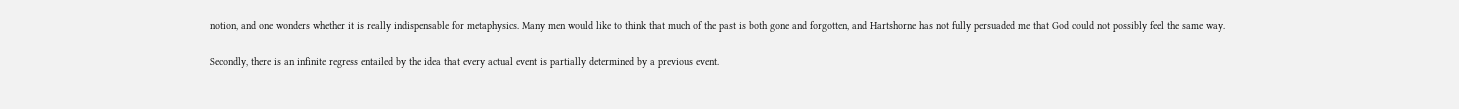notion, and one wonders whether it is really indispensable for metaphysics. Many men would like to think that much of the past is both gone and forgotten, and Hartshorne has not fully persuaded me that God could not possibly feel the same way.

Secondly, there is an infinite regress entailed by the idea that every actual event is partially determined by a previous event.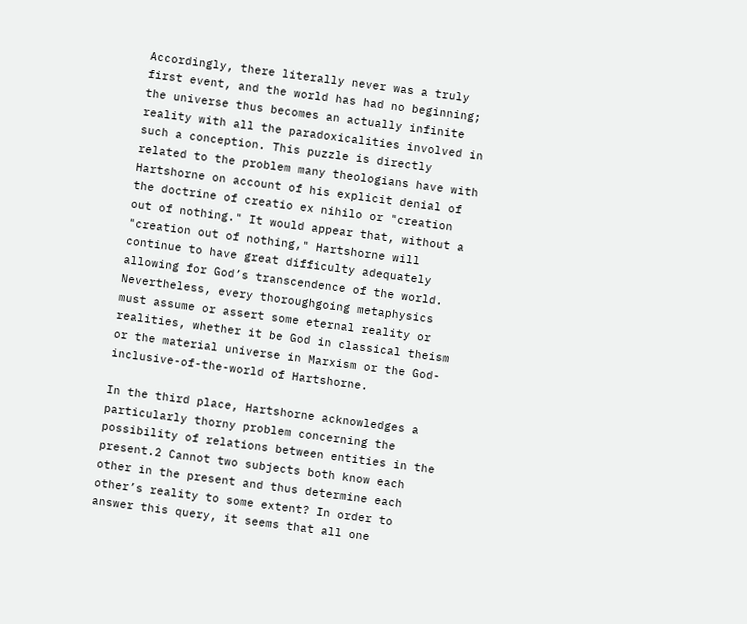Accordingly, there literally never was a truly first event, and the world has had no beginning; the universe thus becomes an actually infinite reality with all the paradoxicalities involved in such a conception. This puzzle is directly related to the problem many theologians have with Hartshorne on account of his explicit denial of the doctrine of creatio ex nihilo or "creation out of nothing." It would appear that, without a "creation out of nothing," Hartshorne will continue to have great difficulty adequately allowing for God’s transcendence of the world. Nevertheless, every thoroughgoing metaphysics must assume or assert some eternal reality or realities, whether it be God in classical theism or the material universe in Marxism or the God-inclusive-of-the-world of Hartshorne.

In the third place, Hartshorne acknowledges a particularly thorny problem concerning the possibility of relations between entities in the present.2 Cannot two subjects both know each other in the present and thus determine each other’s reality to some extent? In order to answer this query, it seems that all one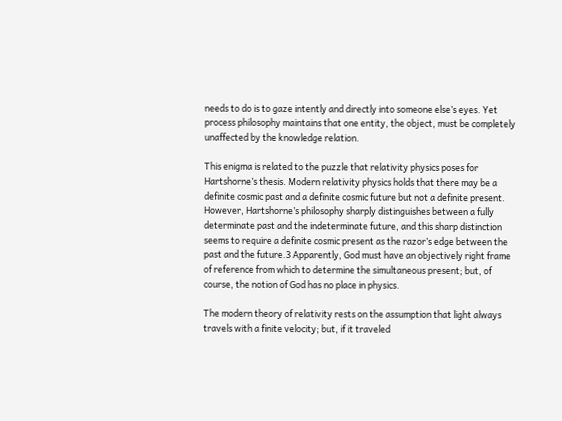needs to do is to gaze intently and directly into someone else’s eyes. Yet process philosophy maintains that one entity, the object, must be completely unaffected by the knowledge relation.

This enigma is related to the puzzle that relativity physics poses for Hartshorne’s thesis. Modern relativity physics holds that there may be a definite cosmic past and a definite cosmic future but not a definite present. However, Hartshorne’s philosophy sharply distinguishes between a fully determinate past and the indeterminate future, and this sharp distinction seems to require a definite cosmic present as the razor’s edge between the past and the future.3 Apparently, God must have an objectively right frame of reference from which to determine the simultaneous present; but, of course, the notion of God has no place in physics.

The modern theory of relativity rests on the assumption that light always travels with a finite velocity; but, if it traveled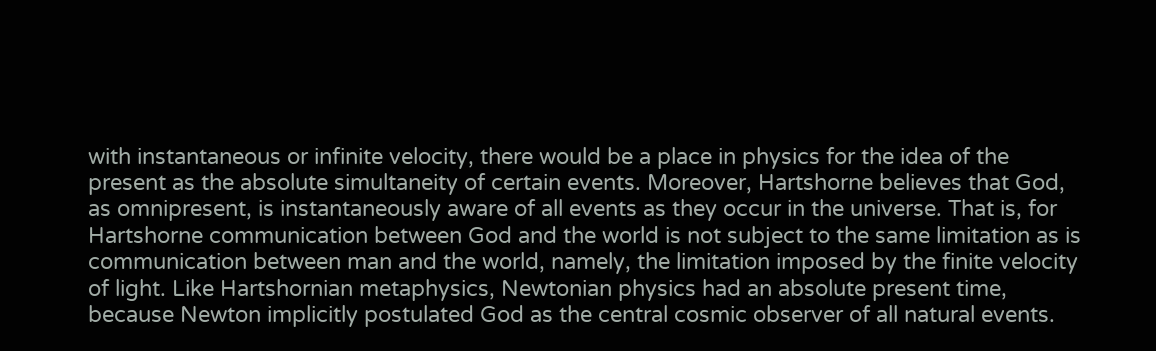with instantaneous or infinite velocity, there would be a place in physics for the idea of the present as the absolute simultaneity of certain events. Moreover, Hartshorne believes that God, as omnipresent, is instantaneously aware of all events as they occur in the universe. That is, for Hartshorne communication between God and the world is not subject to the same limitation as is communication between man and the world, namely, the limitation imposed by the finite velocity of light. Like Hartshornian metaphysics, Newtonian physics had an absolute present time, because Newton implicitly postulated God as the central cosmic observer of all natural events.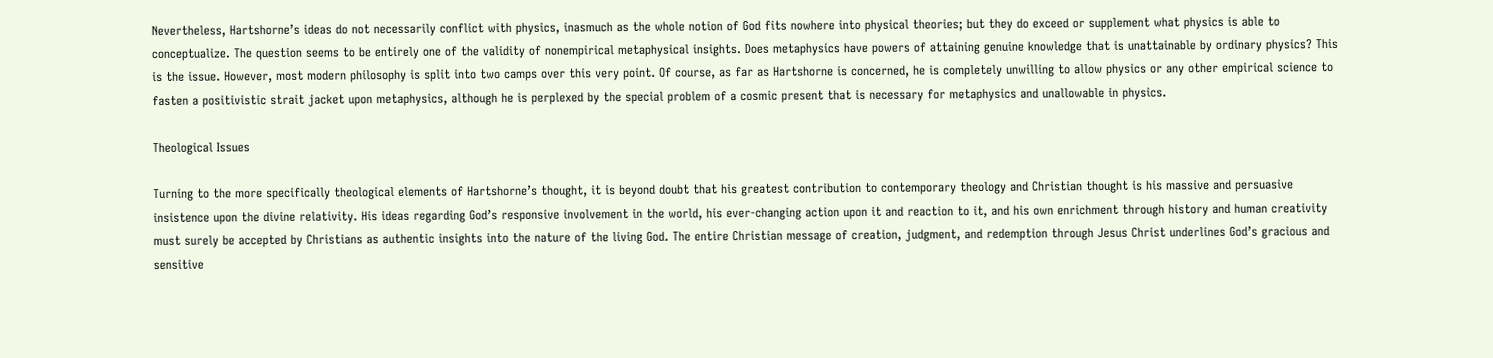Nevertheless, Hartshorne’s ideas do not necessarily conflict with physics, inasmuch as the whole notion of God fits nowhere into physical theories; but they do exceed or supplement what physics is able to conceptualize. The question seems to be entirely one of the validity of nonempirical metaphysical insights. Does metaphysics have powers of attaining genuine knowledge that is unattainable by ordinary physics? This is the issue. However, most modern philosophy is split into two camps over this very point. Of course, as far as Hartshorne is concerned, he is completely unwilling to allow physics or any other empirical science to fasten a positivistic strait jacket upon metaphysics, although he is perplexed by the special problem of a cosmic present that is necessary for metaphysics and unallowable in physics.

Theological Issues

Turning to the more specifically theological elements of Hartshorne’s thought, it is beyond doubt that his greatest contribution to contemporary theology and Christian thought is his massive and persuasive insistence upon the divine relativity. His ideas regarding God’s responsive involvement in the world, his ever-changing action upon it and reaction to it, and his own enrichment through history and human creativity must surely be accepted by Christians as authentic insights into the nature of the living God. The entire Christian message of creation, judgment, and redemption through Jesus Christ underlines God’s gracious and sensitive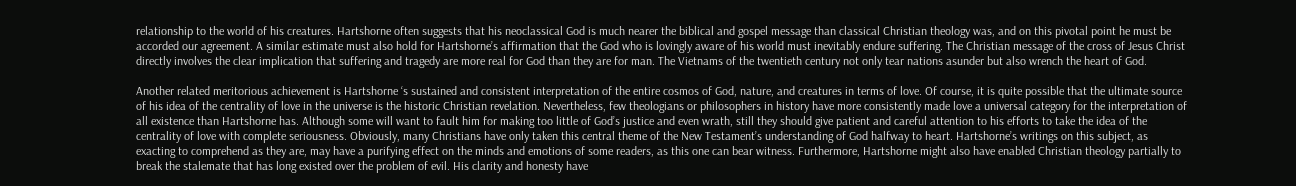relationship to the world of his creatures. Hartshorne often suggests that his neoclassical God is much nearer the biblical and gospel message than classical Christian theology was, and on this pivotal point he must be accorded our agreement. A similar estimate must also hold for Hartshorne’s affirmation that the God who is lovingly aware of his world must inevitably endure suffering. The Christian message of the cross of Jesus Christ directly involves the clear implication that suffering and tragedy are more real for God than they are for man. The Vietnams of the twentieth century not only tear nations asunder but also wrench the heart of God.

Another related meritorious achievement is Hartshorne ‘s sustained and consistent interpretation of the entire cosmos of God, nature, and creatures in terms of love. Of course, it is quite possible that the ultimate source of his idea of the centrality of love in the universe is the historic Christian revelation. Nevertheless, few theologians or philosophers in history have more consistently made love a universal category for the interpretation of all existence than Hartshorne has. Although some will want to fault him for making too little of God’s justice and even wrath, still they should give patient and careful attention to his efforts to take the idea of the centrality of love with complete seriousness. Obviously, many Christians have only taken this central theme of the New Testament’s understanding of God halfway to heart. Hartshorne’s writings on this subject, as exacting to comprehend as they are, may have a purifying effect on the minds and emotions of some readers, as this one can bear witness. Furthermore, Hartshorne might also have enabled Christian theology partially to break the stalemate that has long existed over the problem of evil. His clarity and honesty have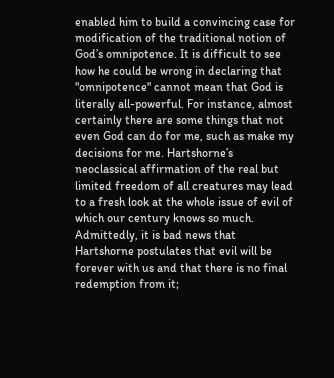enabled him to build a convincing case for modification of the traditional notion of God’s omnipotence. It is difficult to see how he could be wrong in declaring that "omnipotence" cannot mean that God is literally all-powerful. For instance, almost certainly there are some things that not even God can do for me, such as make my decisions for me. Hartshorne’s neoclassical affirmation of the real but limited freedom of all creatures may lead to a fresh look at the whole issue of evil of which our century knows so much. Admittedly, it is bad news that Hartshorne postulates that evil will be forever with us and that there is no final redemption from it;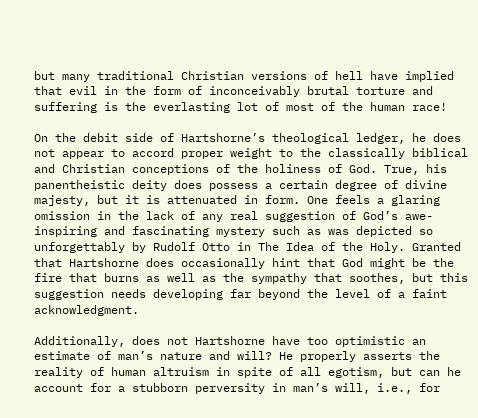but many traditional Christian versions of hell have implied that evil in the form of inconceivably brutal torture and suffering is the everlasting lot of most of the human race!

On the debit side of Hartshorne’s theological ledger, he does not appear to accord proper weight to the classically biblical and Christian conceptions of the holiness of God. True, his panentheistic deity does possess a certain degree of divine majesty, but it is attenuated in form. One feels a glaring omission in the lack of any real suggestion of God’s awe-inspiring and fascinating mystery such as was depicted so unforgettably by Rudolf Otto in The Idea of the Holy. Granted that Hartshorne does occasionally hint that God might be the fire that burns as well as the sympathy that soothes, but this suggestion needs developing far beyond the level of a faint acknowledgment.

Additionally, does not Hartshorne have too optimistic an estimate of man’s nature and will? He properly asserts the reality of human altruism in spite of all egotism, but can he account for a stubborn perversity in man’s will, i.e., for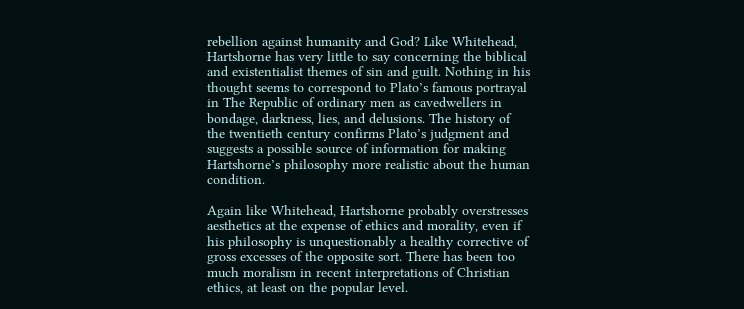rebellion against humanity and God? Like Whitehead, Hartshorne has very little to say concerning the biblical and existentialist themes of sin and guilt. Nothing in his thought seems to correspond to Plato’s famous portrayal in The Republic of ordinary men as cavedwellers in bondage, darkness, lies, and delusions. The history of the twentieth century confirms Plato’s judgment and suggests a possible source of information for making Hartshorne’s philosophy more realistic about the human condition.

Again like Whitehead, Hartshorne probably overstresses aesthetics at the expense of ethics and morality, even if his philosophy is unquestionably a healthy corrective of gross excesses of the opposite sort. There has been too much moralism in recent interpretations of Christian ethics, at least on the popular level.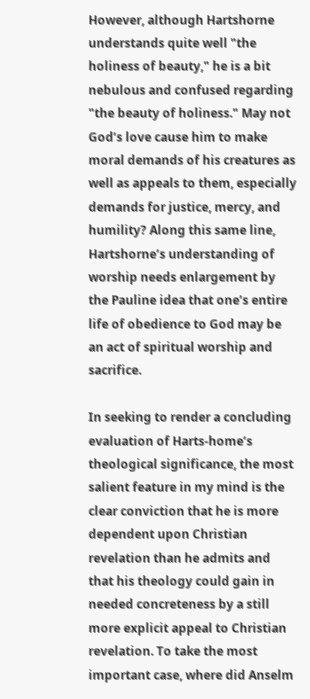However, although Hartshorne understands quite well "the holiness of beauty," he is a bit nebulous and confused regarding "the beauty of holiness." May not God’s love cause him to make moral demands of his creatures as well as appeals to them, especially demands for justice, mercy, and humility? Along this same line, Hartshorne’s understanding of worship needs enlargement by the Pauline idea that one’s entire life of obedience to God may be an act of spiritual worship and sacrifice.

In seeking to render a concluding evaluation of Harts-home’s theological significance, the most salient feature in my mind is the clear conviction that he is more dependent upon Christian revelation than he admits and that his theology could gain in needed concreteness by a still more explicit appeal to Christian revelation. To take the most important case, where did Anselm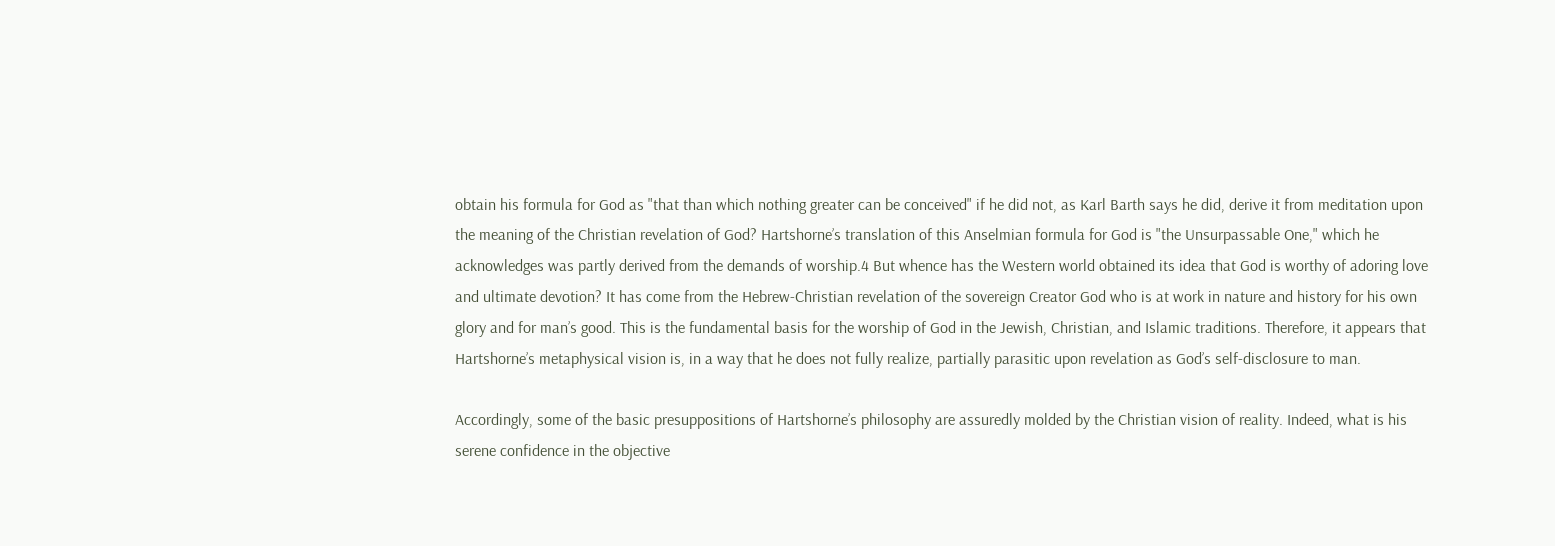obtain his formula for God as "that than which nothing greater can be conceived" if he did not, as Karl Barth says he did, derive it from meditation upon the meaning of the Christian revelation of God? Hartshorne’s translation of this Anselmian formula for God is "the Unsurpassable One," which he acknowledges was partly derived from the demands of worship.4 But whence has the Western world obtained its idea that God is worthy of adoring love and ultimate devotion? It has come from the Hebrew-Christian revelation of the sovereign Creator God who is at work in nature and history for his own glory and for man’s good. This is the fundamental basis for the worship of God in the Jewish, Christian, and Islamic traditions. Therefore, it appears that Hartshorne’s metaphysical vision is, in a way that he does not fully realize, partially parasitic upon revelation as God’s self-disclosure to man.

Accordingly, some of the basic presuppositions of Hartshorne’s philosophy are assuredly molded by the Christian vision of reality. Indeed, what is his serene confidence in the objective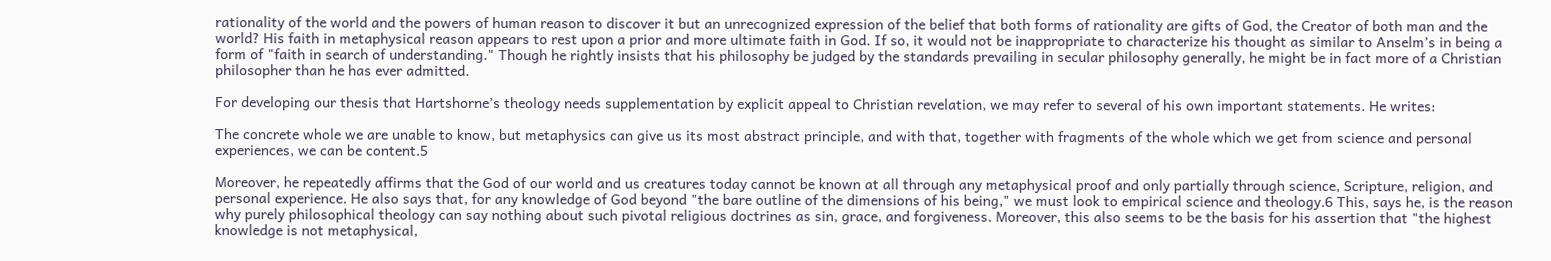rationality of the world and the powers of human reason to discover it but an unrecognized expression of the belief that both forms of rationality are gifts of God, the Creator of both man and the world? His faith in metaphysical reason appears to rest upon a prior and more ultimate faith in God. If so, it would not be inappropriate to characterize his thought as similar to Anselm’s in being a form of "faith in search of understanding." Though he rightly insists that his philosophy be judged by the standards prevailing in secular philosophy generally, he might be in fact more of a Christian philosopher than he has ever admitted.

For developing our thesis that Hartshorne’s theology needs supplementation by explicit appeal to Christian revelation, we may refer to several of his own important statements. He writes:

The concrete whole we are unable to know, but metaphysics can give us its most abstract principle, and with that, together with fragments of the whole which we get from science and personal experiences, we can be content.5

Moreover, he repeatedly affirms that the God of our world and us creatures today cannot be known at all through any metaphysical proof and only partially through science, Scripture, religion, and personal experience. He also says that, for any knowledge of God beyond "the bare outline of the dimensions of his being," we must look to empirical science and theology.6 This, says he, is the reason why purely philosophical theology can say nothing about such pivotal religious doctrines as sin, grace, and forgiveness. Moreover, this also seems to be the basis for his assertion that "the highest knowledge is not metaphysical,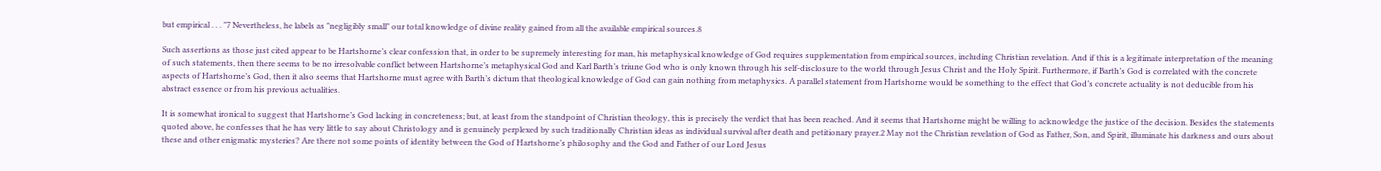but empirical . . . "7 Nevertheless, he labels as "negligibly small" our total knowledge of divine reality gained from all the available empirical sources.8

Such assertions as those just cited appear to be Hartshorne’s clear confession that, in order to be supremely interesting for man, his metaphysical knowledge of God requires supplementation from empirical sources, including Christian revelation. And if this is a legitimate interpretation of the meaning of such statements, then there seems to be no irresolvable conflict between Hartshorne’s metaphysical God and Karl Barth’s triune God who is only known through his self-disclosure to the world through Jesus Christ and the Holy Spirit. Furthermore, if Barth’s God is correlated with the concrete aspects of Hartshorne’s God, then it also seems that Hartshorne must agree with Barth’s dictum that theological knowledge of God can gain nothing from metaphysics. A parallel statement from Hartshorne would be something to the effect that God’s concrete actuality is not deducible from his abstract essence or from his previous actualities.

It is somewhat ironical to suggest that Hartshorne’s God lacking in concreteness; but, at least from the standpoint of Christian theology, this is precisely the verdict that has been reached. And it seems that Hartshorne might be willing to acknowledge the justice of the decision. Besides the statements quoted above, he confesses that he has very little to say about Christology and is genuinely perplexed by such traditionally Christian ideas as individual survival after death and petitionary prayer.2 May not the Christian revelation of God as Father, Son, and Spirit, illuminate his darkness and ours about these and other enigmatic mysteries? Are there not some points of identity between the God of Hartshorne’s philosophy and the God and Father of our Lord Jesus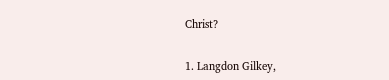Christ?


1. Langdon Gilkey,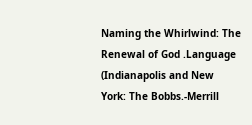Naming the Whirlwind: The Renewal of God .Language (Indianapolis and New York: The Bobbs.-Merrill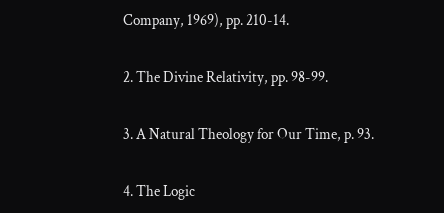Company, 1969), pp. 210-14.

2. The Divine Relativity, pp. 98-99.

3. A Natural Theology for Our Time, p. 93.

4. The Logic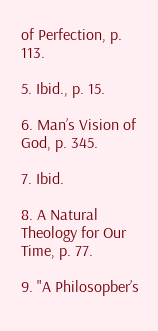of Perfection, p. 113.

5. Ibid., p. 15.

6. Man’s Vision of God, p. 345.

7. Ibid.

8. A Natural Theology for Our Time, p. 77.

9. "A Philosopber’s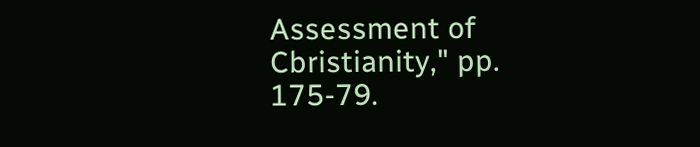Assessment of Cbristianity," pp. 175-79.